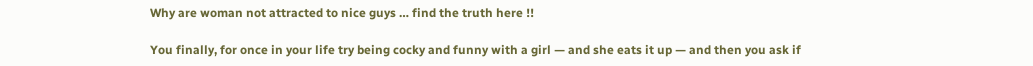Why are woman not attracted to nice guys … find the truth here !!

You finally, for once in your life try being cocky and funny with a girl — and she eats it up — and then you ask if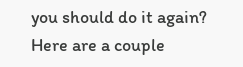you should do it again? Here are a couple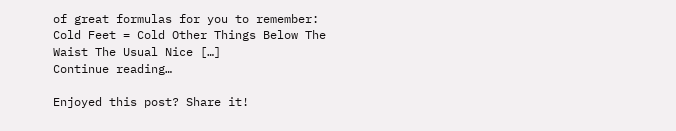of great formulas for you to remember: Cold Feet = Cold Other Things Below The Waist The Usual Nice […]
Continue reading…

Enjoyed this post? Share it!